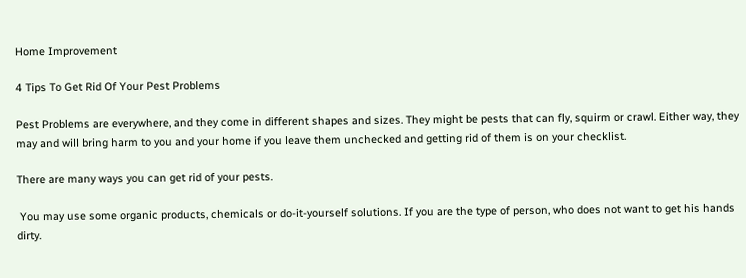Home Improvement

4 Tips To Get Rid Of Your Pest Problems

Pest Problems are everywhere, and they come in different shapes and sizes. They might be pests that can fly, squirm or crawl. Either way, they may and will bring harm to you and your home if you leave them unchecked and getting rid of them is on your checklist.

There are many ways you can get rid of your pests.

 You may use some organic products, chemicals or do-it-yourself solutions. If you are the type of person, who does not want to get his hands dirty.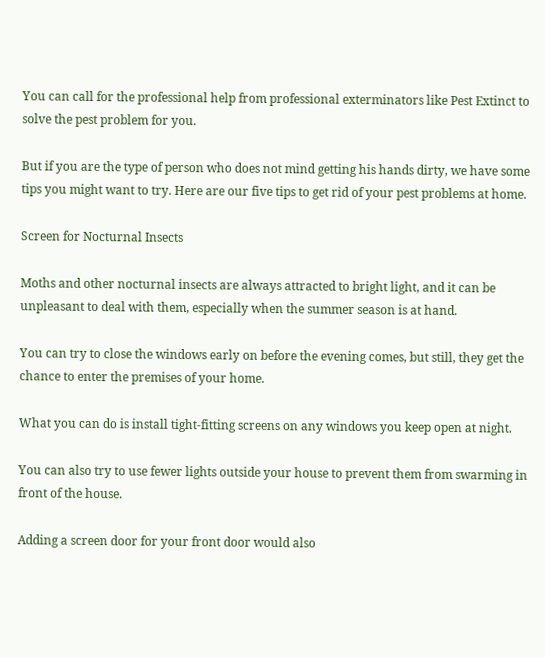You can call for the professional help from professional exterminators like Pest Extinct to solve the pest problem for you.

But if you are the type of person who does not mind getting his hands dirty, we have some tips you might want to try. Here are our five tips to get rid of your pest problems at home.

Screen for Nocturnal Insects

Moths and other nocturnal insects are always attracted to bright light, and it can be unpleasant to deal with them, especially when the summer season is at hand.

You can try to close the windows early on before the evening comes, but still, they get the chance to enter the premises of your home.

What you can do is install tight-fitting screens on any windows you keep open at night.

You can also try to use fewer lights outside your house to prevent them from swarming in front of the house.

Adding a screen door for your front door would also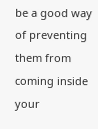be a good way of preventing them from coming inside your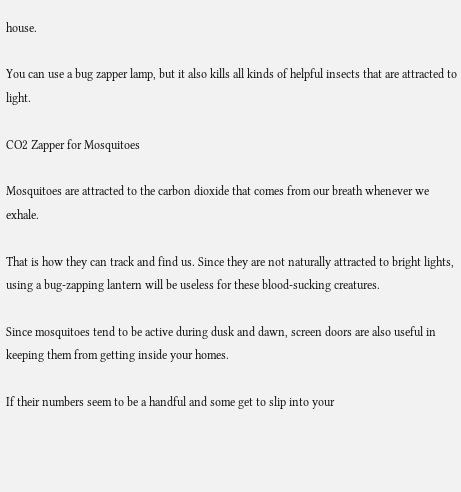house.

You can use a bug zapper lamp, but it also kills all kinds of helpful insects that are attracted to light.

CO2 Zapper for Mosquitoes

Mosquitoes are attracted to the carbon dioxide that comes from our breath whenever we exhale.

That is how they can track and find us. Since they are not naturally attracted to bright lights, using a bug-zapping lantern will be useless for these blood-sucking creatures.

Since mosquitoes tend to be active during dusk and dawn, screen doors are also useful in keeping them from getting inside your homes.

If their numbers seem to be a handful and some get to slip into your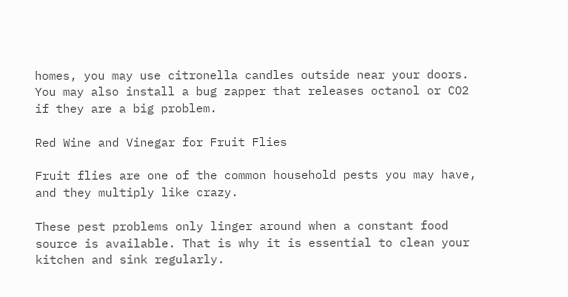homes, you may use citronella candles outside near your doors. You may also install a bug zapper that releases octanol or CO2 if they are a big problem.

Red Wine and Vinegar for Fruit Flies

Fruit flies are one of the common household pests you may have, and they multiply like crazy.

These pest problems only linger around when a constant food source is available. That is why it is essential to clean your kitchen and sink regularly.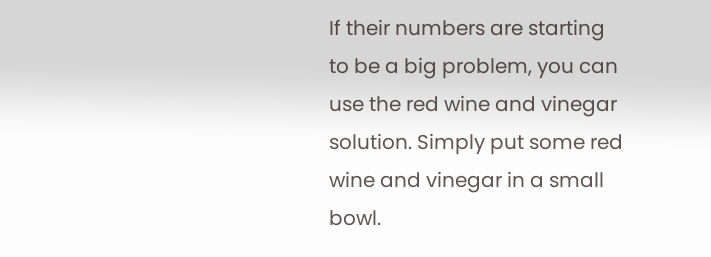If their numbers are starting to be a big problem, you can use the red wine and vinegar solution. Simply put some red wine and vinegar in a small bowl.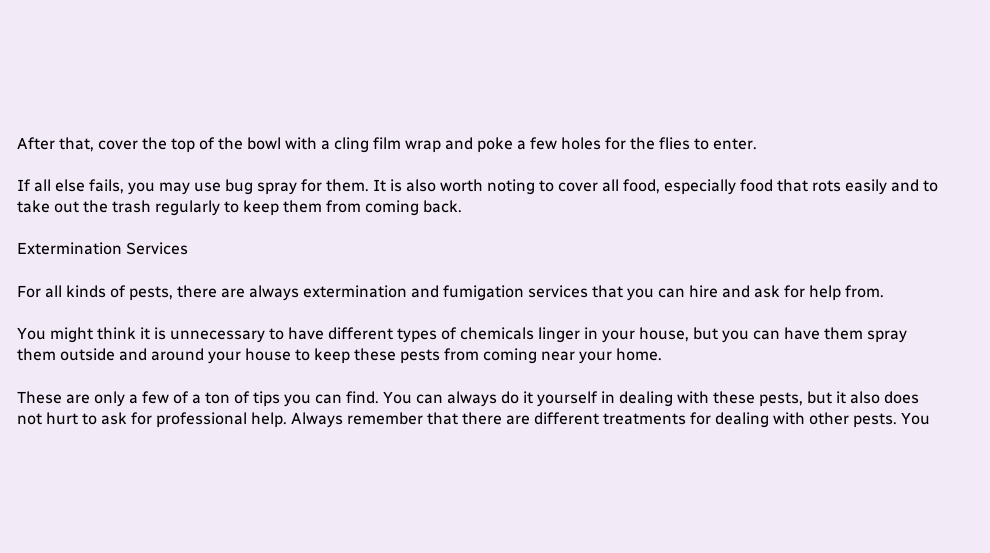After that, cover the top of the bowl with a cling film wrap and poke a few holes for the flies to enter.

If all else fails, you may use bug spray for them. It is also worth noting to cover all food, especially food that rots easily and to take out the trash regularly to keep them from coming back.

Extermination Services

For all kinds of pests, there are always extermination and fumigation services that you can hire and ask for help from.

You might think it is unnecessary to have different types of chemicals linger in your house, but you can have them spray them outside and around your house to keep these pests from coming near your home.

These are only a few of a ton of tips you can find. You can always do it yourself in dealing with these pests, but it also does not hurt to ask for professional help. Always remember that there are different treatments for dealing with other pests. You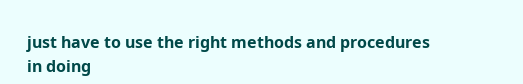just have to use the right methods and procedures in doing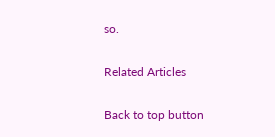so.

Related Articles

Back to top button